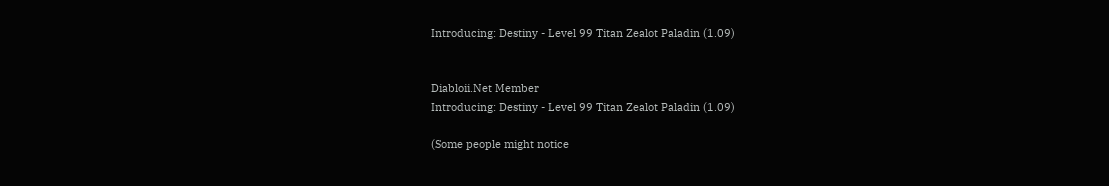Introducing: Destiny - Level 99 Titan Zealot Paladin (1.09)


Diabloii.Net Member
Introducing: Destiny - Level 99 Titan Zealot Paladin (1.09)

(Some people might notice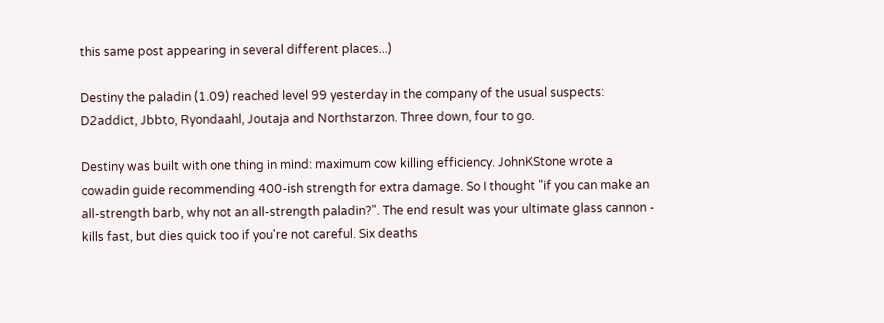this same post appearing in several different places...)

Destiny the paladin (1.09) reached level 99 yesterday in the company of the usual suspects: D2addict, Jbbto, Ryondaahl, Joutaja and Northstarzon. Three down, four to go.

Destiny was built with one thing in mind: maximum cow killing efficiency. JohnKStone wrote a cowadin guide recommending 400-ish strength for extra damage. So I thought "if you can make an all-strength barb, why not an all-strength paladin?". The end result was your ultimate glass cannon - kills fast, but dies quick too if you're not careful. Six deaths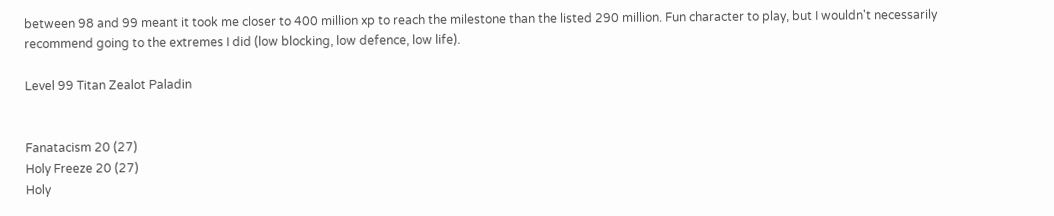between 98 and 99 meant it took me closer to 400 million xp to reach the milestone than the listed 290 million. Fun character to play, but I wouldn't necessarily recommend going to the extremes I did (low blocking, low defence, low life).

Level 99 Titan Zealot Paladin


Fanatacism 20 (27)
Holy Freeze 20 (27)
Holy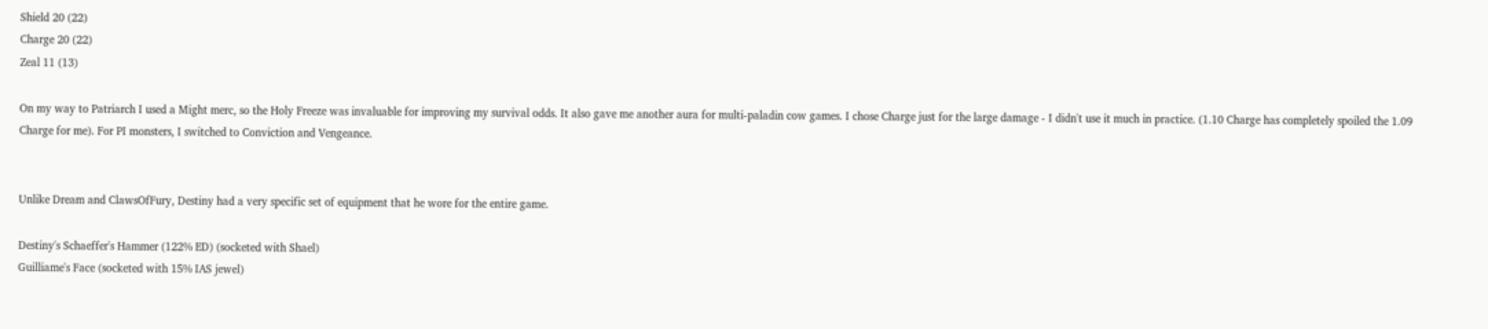Shield 20 (22)
Charge 20 (22)
Zeal 11 (13)

On my way to Patriarch I used a Might merc, so the Holy Freeze was invaluable for improving my survival odds. It also gave me another aura for multi-paladin cow games. I chose Charge just for the large damage - I didn't use it much in practice. (1.10 Charge has completely spoiled the 1.09 Charge for me). For PI monsters, I switched to Conviction and Vengeance.


Unlike Dream and ClawsOfFury, Destiny had a very specific set of equipment that he wore for the entire game.

Destiny's Schaeffer's Hammer (122% ED) (socketed with Shael)
Guilliame's Face (socketed with 15% IAS jewel)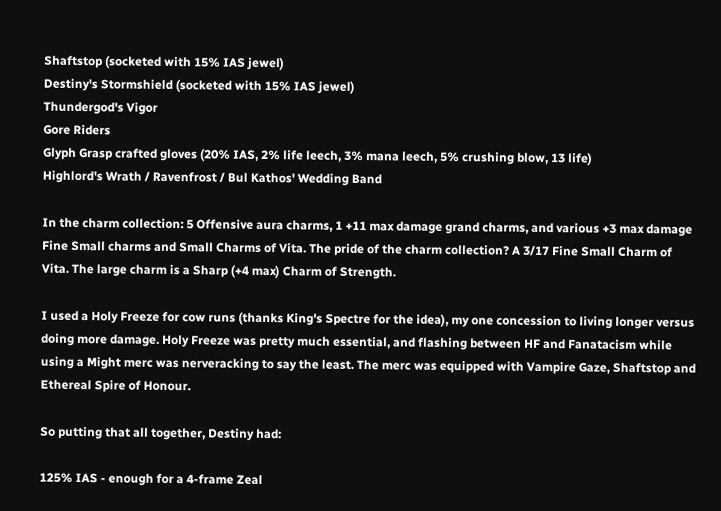Shaftstop (socketed with 15% IAS jewel)
Destiny's Stormshield (socketed with 15% IAS jewel)
Thundergod's Vigor
Gore Riders
Glyph Grasp crafted gloves (20% IAS, 2% life leech, 3% mana leech, 5% crushing blow, 13 life)
Highlord's Wrath / Ravenfrost / Bul Kathos' Wedding Band

In the charm collection: 5 Offensive aura charms, 1 +11 max damage grand charms, and various +3 max damage Fine Small charms and Small Charms of Vita. The pride of the charm collection? A 3/17 Fine Small Charm of Vita. The large charm is a Sharp (+4 max) Charm of Strength.

I used a Holy Freeze for cow runs (thanks King's Spectre for the idea), my one concession to living longer versus doing more damage. Holy Freeze was pretty much essential, and flashing between HF and Fanatacism while using a Might merc was nerveracking to say the least. The merc was equipped with Vampire Gaze, Shaftstop and Ethereal Spire of Honour.

So putting that all together, Destiny had:

125% IAS - enough for a 4-frame Zeal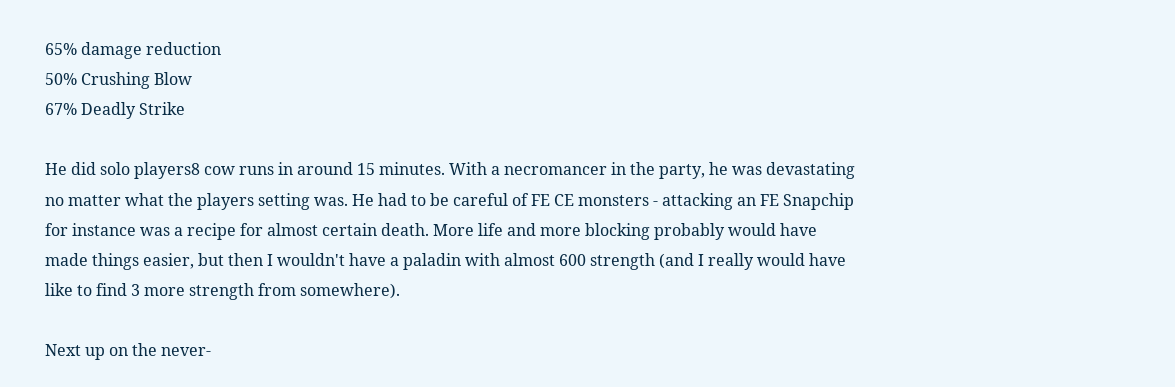65% damage reduction
50% Crushing Blow
67% Deadly Strike

He did solo players8 cow runs in around 15 minutes. With a necromancer in the party, he was devastating no matter what the players setting was. He had to be careful of FE CE monsters - attacking an FE Snapchip for instance was a recipe for almost certain death. More life and more blocking probably would have made things easier, but then I wouldn't have a paladin with almost 600 strength (and I really would have like to find 3 more strength from somewhere).

Next up on the never-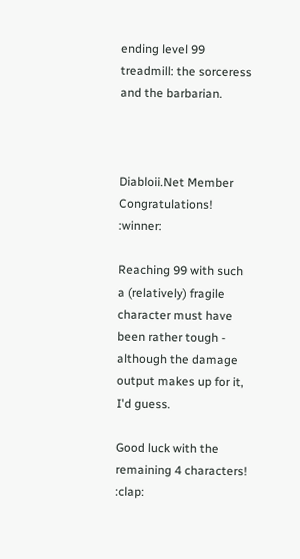ending level 99 treadmill: the sorceress and the barbarian.



Diabloii.Net Member
Congratulations! :winner:

Reaching 99 with such a (relatively) fragile character must have been rather tough - although the damage output makes up for it, I'd guess.

Good luck with the remaining 4 characters! :clap: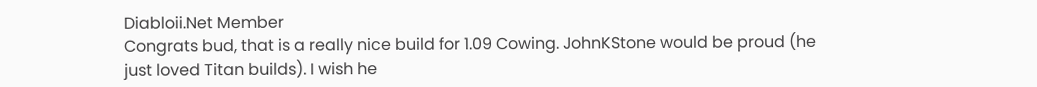Diabloii.Net Member
Congrats bud, that is a really nice build for 1.09 Cowing. JohnKStone would be proud (he just loved Titan builds). I wish he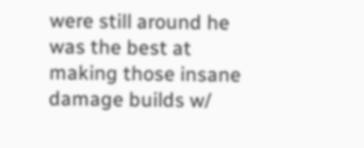were still around he was the best at making those insane damage builds w/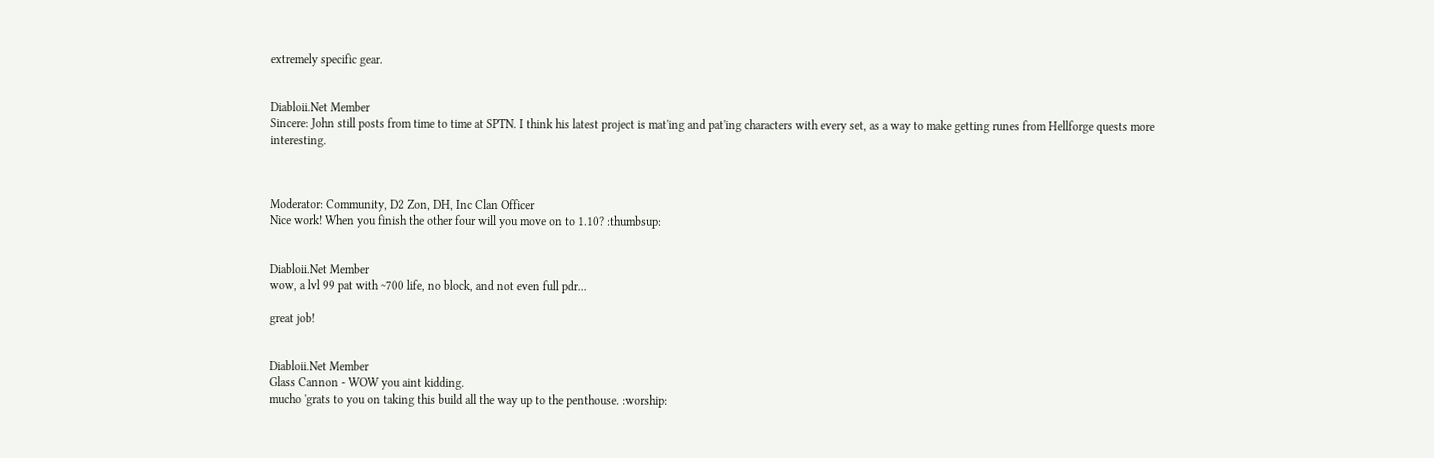extremely specific gear.


Diabloii.Net Member
Sincere: John still posts from time to time at SPTN. I think his latest project is mat'ing and pat'ing characters with every set, as a way to make getting runes from Hellforge quests more interesting.



Moderator: Community, D2 Zon, DH, Inc Clan Officer
Nice work! When you finish the other four will you move on to 1.10? :thumbsup:


Diabloii.Net Member
wow, a lvl 99 pat with ~700 life, no block, and not even full pdr...

great job!


Diabloii.Net Member
Glass Cannon - WOW you aint kidding.
mucho 'grats to you on taking this build all the way up to the penthouse. :worship: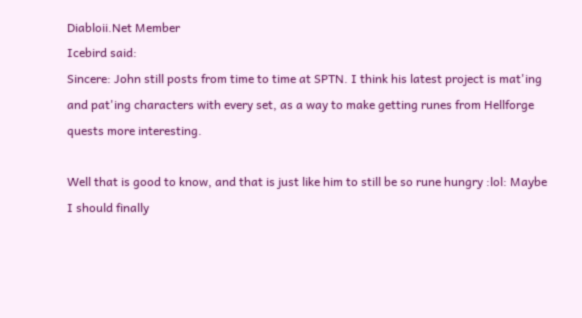Diabloii.Net Member
Icebird said:
Sincere: John still posts from time to time at SPTN. I think his latest project is mat'ing and pat'ing characters with every set, as a way to make getting runes from Hellforge quests more interesting.

Well that is good to know, and that is just like him to still be so rune hungry :lol: Maybe I should finally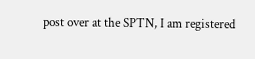post over at the SPTN, I am registered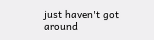just haven't got around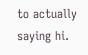to actually saying hi.